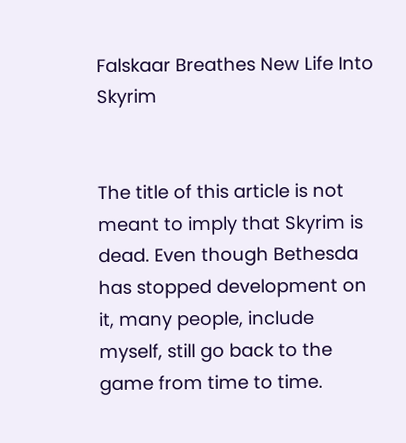Falskaar Breathes New Life Into Skyrim


The title of this article is not meant to imply that Skyrim is dead. Even though Bethesda has stopped development on it, many people, include myself, still go back to the game from time to time.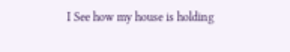I See how my house is holding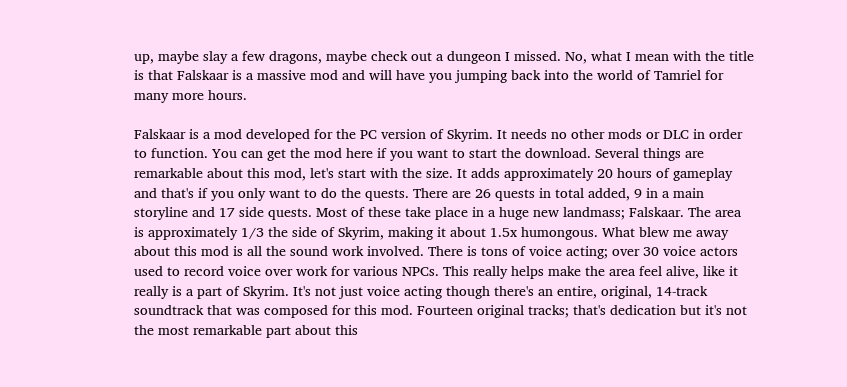up, maybe slay a few dragons, maybe check out a dungeon I missed. No, what I mean with the title is that Falskaar is a massive mod and will have you jumping back into the world of Tamriel for many more hours.

Falskaar is a mod developed for the PC version of Skyrim. It needs no other mods or DLC in order to function. You can get the mod here if you want to start the download. Several things are remarkable about this mod, let's start with the size. It adds approximately 20 hours of gameplay and that's if you only want to do the quests. There are 26 quests in total added, 9 in a main storyline and 17 side quests. Most of these take place in a huge new landmass; Falskaar. The area is approximately 1/3 the side of Skyrim, making it about 1.5x humongous. What blew me away about this mod is all the sound work involved. There is tons of voice acting; over 30 voice actors used to record voice over work for various NPCs. This really helps make the area feel alive, like it really is a part of Skyrim. It's not just voice acting though there's an entire, original, 14-track soundtrack that was composed for this mod. Fourteen original tracks; that's dedication but it's not the most remarkable part about this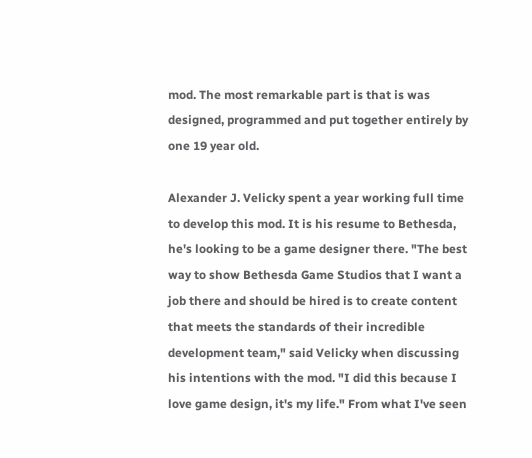mod. The most remarkable part is that is was designed, programmed and put together entirely by one 19 year old.

Alexander J. Velicky spent a year working full time to develop this mod. It is his resume to Bethesda, he's looking to be a game designer there. "The best way to show Bethesda Game Studios that I want a job there and should be hired is to create content that meets the standards of their incredible development team," said Velicky when discussing his intentions with the mod. "I did this because I love game design, it's my life." From what I've seen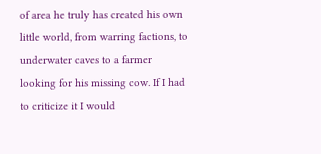of area he truly has created his own little world, from warring factions, to underwater caves to a farmer looking for his missing cow. If I had to criticize it I would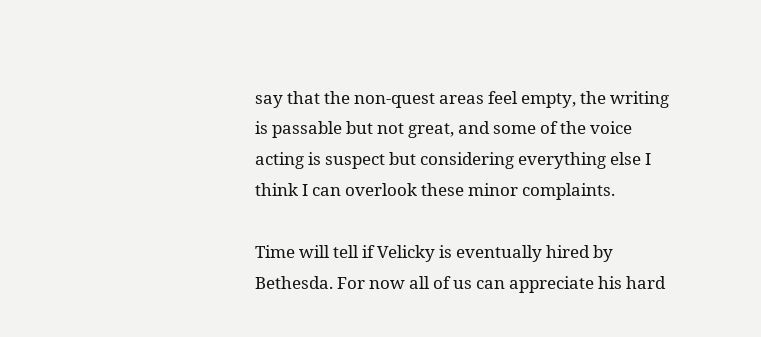say that the non-quest areas feel empty, the writing is passable but not great, and some of the voice acting is suspect but considering everything else I think I can overlook these minor complaints.

Time will tell if Velicky is eventually hired by Bethesda. For now all of us can appreciate his hard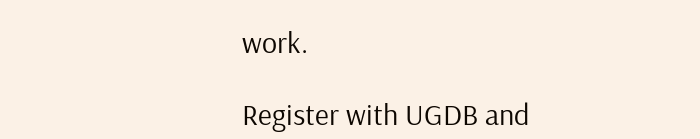work.

Register with UGDB and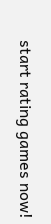start rating games now!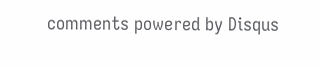comments powered by Disqus